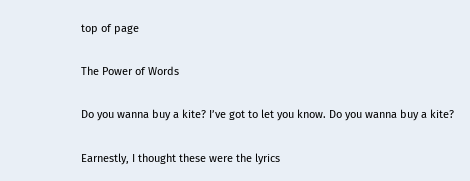top of page

The Power of Words

Do you wanna buy a kite? I’ve got to let you know. Do you wanna buy a kite?

Earnestly, I thought these were the lyrics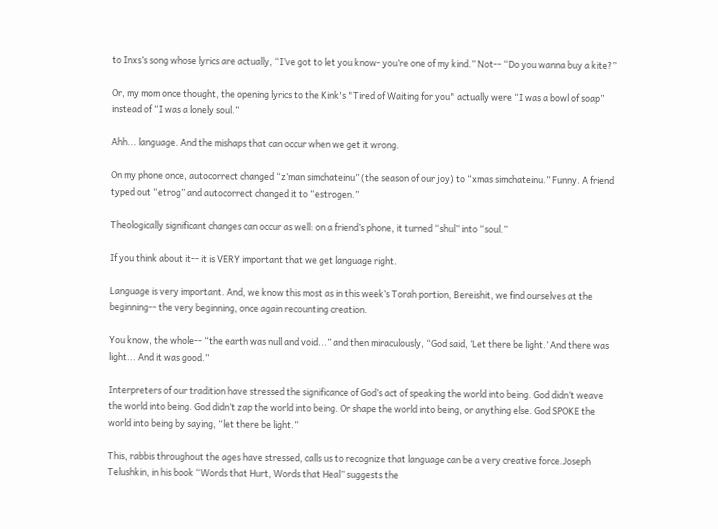to Inxs’s song whose lyrics are actually, “I’ve got to let you know- you’re one of my kind.” Not-- “Do you wanna buy a kite?”

Or, my mom once thought, the opening lyrics to the Kink's "Tired of Waiting for you" actually were “I was a bowl of soap” instead of “I was a lonely soul.”

Ahh... language. And the mishaps that can occur when we get it wrong.

On my phone once, autocorrect changed “z’man simchateinu” (the season of our joy) to “xmas simchateinu.” Funny. A friend typed out “etrog” and autocorrect changed it to “estrogen.”

Theologically significant changes can occur as well: on a friend’s phone, it turned “shul” into “soul.”

If you think about it-- it is VERY important that we get language right.

Language is very important. And, we know this most as in this week’s Torah portion, Bereishit, we find ourselves at the beginning-- the very beginning, once again recounting creation.

You know, the whole-- “the earth was null and void...” and then miraculously, “God said, ‘Let there be light.’ And there was light... And it was good.”

Interpreters of our tradition have stressed the significance of God’s act of speaking the world into being. God didn’t weave the world into being. God didn’t zap the world into being. Or shape the world into being, or anything else. God SPOKE the world into being by saying, “let there be light.”

This, rabbis throughout the ages have stressed, calls us to recognize that language can be a very creative force.Joseph Telushkin, in his book “Words that Hurt, Words that Heal” suggests the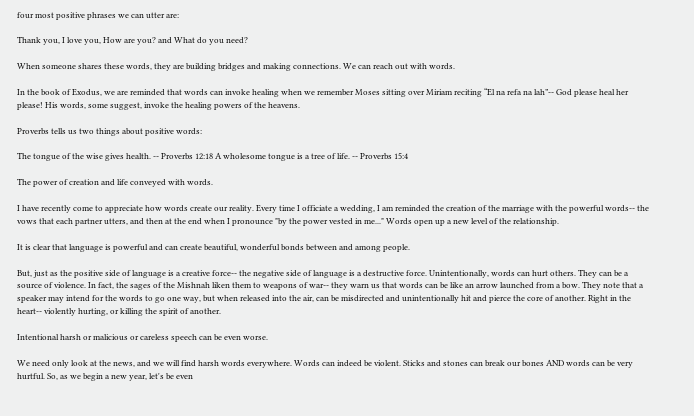four most positive phrases we can utter are:

Thank you, I love you, How are you? and What do you need?

When someone shares these words, they are building bridges and making connections. We can reach out with words.

In the book of Exodus, we are reminded that words can invoke healing when we remember Moses sitting over Miriam reciting “El na refa na lah”-- God please heal her please! His words, some suggest, invoke the healing powers of the heavens.

Proverbs tells us two things about positive words:

The tongue of the wise gives health. -- Proverbs 12:18 A wholesome tongue is a tree of life. -- Proverbs 15:4

The power of creation and life conveyed with words.

I have recently come to appreciate how words create our reality. Every time I officiate a wedding, I am reminded the creation of the marriage with the powerful words-- the vows that each partner utters, and then at the end when I pronounce "by the power vested in me..." Words open up a new level of the relationship.

It is clear that language is powerful and can create beautiful, wonderful bonds between and among people.

But, just as the positive side of language is a creative force-- the negative side of language is a destructive force. Unintentionally, words can hurt others. They can be a source of violence. In fact, the sages of the Mishnah liken them to weapons of war-- they warn us that words can be like an arrow launched from a bow. They note that a speaker may intend for the words to go one way, but when released into the air, can be misdirected and unintentionally hit and pierce the core of another. Right in the heart-- violently hurting, or killing the spirit of another.

Intentional harsh or malicious or careless speech can be even worse.

We need only look at the news, and we will find harsh words everywhere. Words can indeed be violent. Sticks and stones can break our bones AND words can be very hurtful. So, as we begin a new year, let's be even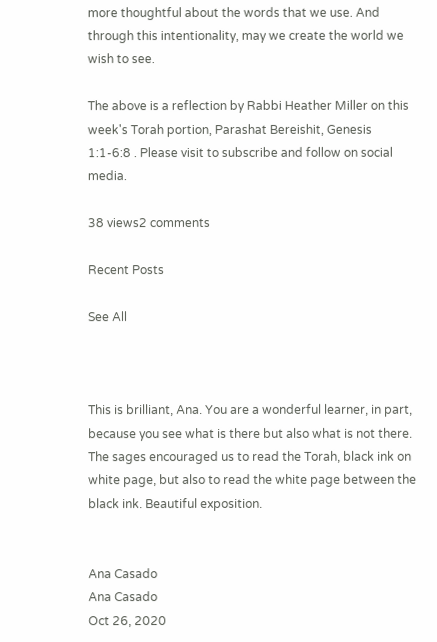more thoughtful about the words that we use. And through this intentionality, may we create the world we wish to see.

The above is a reflection by Rabbi Heather Miller on this week's Torah portion, Parashat Bereishit, Genesis 1:1-6:8 . Please visit to subscribe and follow on social media.

38 views2 comments

Recent Posts

See All



This is brilliant, Ana. You are a wonderful learner, in part, because you see what is there but also what is not there. The sages encouraged us to read the Torah, black ink on white page, but also to read the white page between the black ink. Beautiful exposition.


Ana Casado
Ana Casado
Oct 26, 2020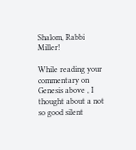Shalom, Rabbi Miller!

While reading your commentary on Genesis above , I thought about a not so good silent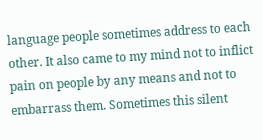language people sometimes address to each other. It also came to my mind not to inflict pain on people by any means and not to embarrass them. Sometimes this silent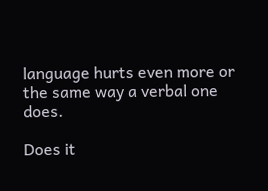language hurts even more or the same way a verbal one does.

Does it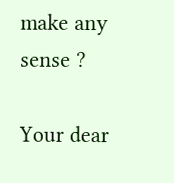make any sense ?

Your dear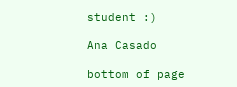student :)

Ana Casado

bottom of page